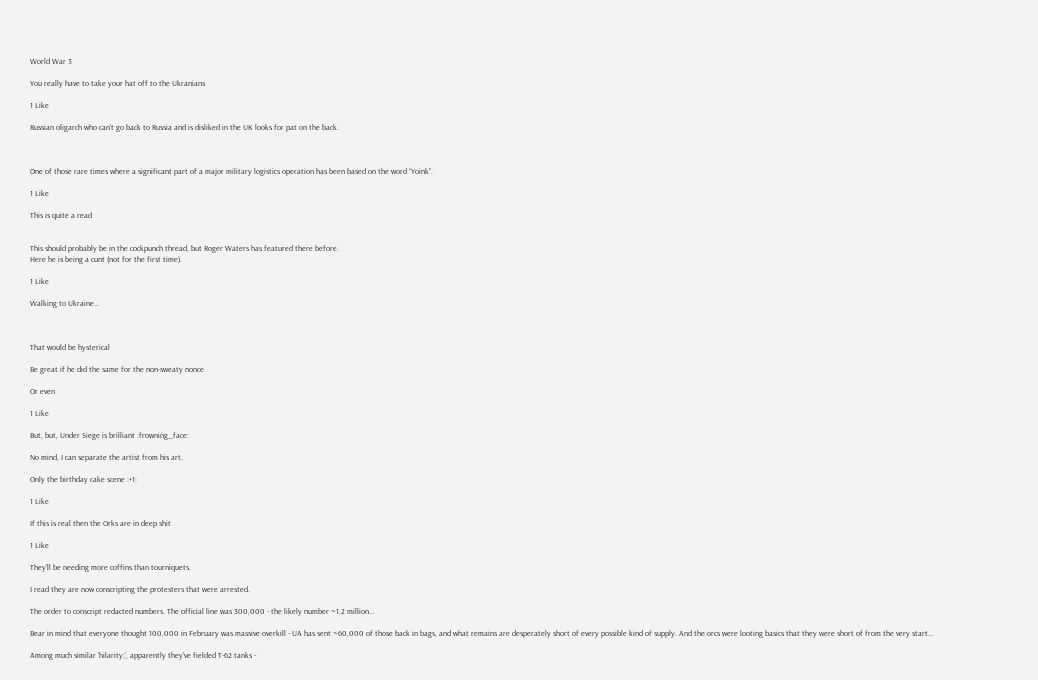World War 3

You really have to take your hat off to the Ukranians

1 Like

Russian oligarch who can’t go back to Russia and is disliked in the UK looks for pat on the back.



One of those rare times where a significant part of a major military logistics operation has been based on the word “Yoink”.

1 Like

This is quite a read


This should probably be in the cockpunch thread, but Roger Waters has featured there before.
Here he is being a cunt (not for the first time).

1 Like

Walking to Ukraine…



That would be hysterical

Be great if he did the same for the non-sweaty nonce

Or even

1 Like

But, but, Under Siege is brilliant :frowning_face:

No mind, I can separate the artist from his art.

Only the birthday cake scene :+1:

1 Like

If this is real then the Orks are in deep shit

1 Like

They’ll be needing more coffins than tourniquets.

I read they are now conscripting the protesters that were arrested.

The order to conscript redacted numbers. The official line was 300,000 - the likely number ~1.2 million…

Bear in mind that everyone thought 100,000 in February was massive overkill - UA has sent ~60,000 of those back in bags, and what remains are desperately short of every possible kind of supply. And the orcs were looting basics that they were short of from the very start…

Among much similar ‘hilarity;’, apparently they’ve fielded T-62 tanks -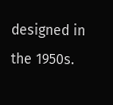designed in the 1950s.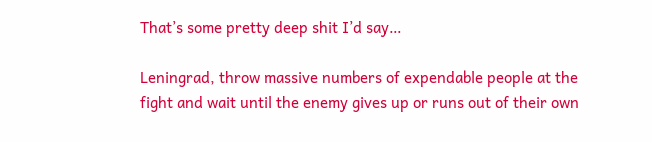That’s some pretty deep shit I’d say…

Leningrad, throw massive numbers of expendable people at the fight and wait until the enemy gives up or runs out of their own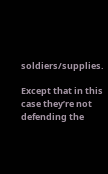soldiers/supplies.

Except that in this case they’re not defending the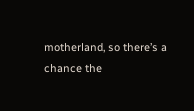motherland, so there’s a chance the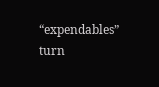“expendables” turn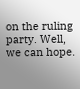on the ruling party. Well, we can hope.